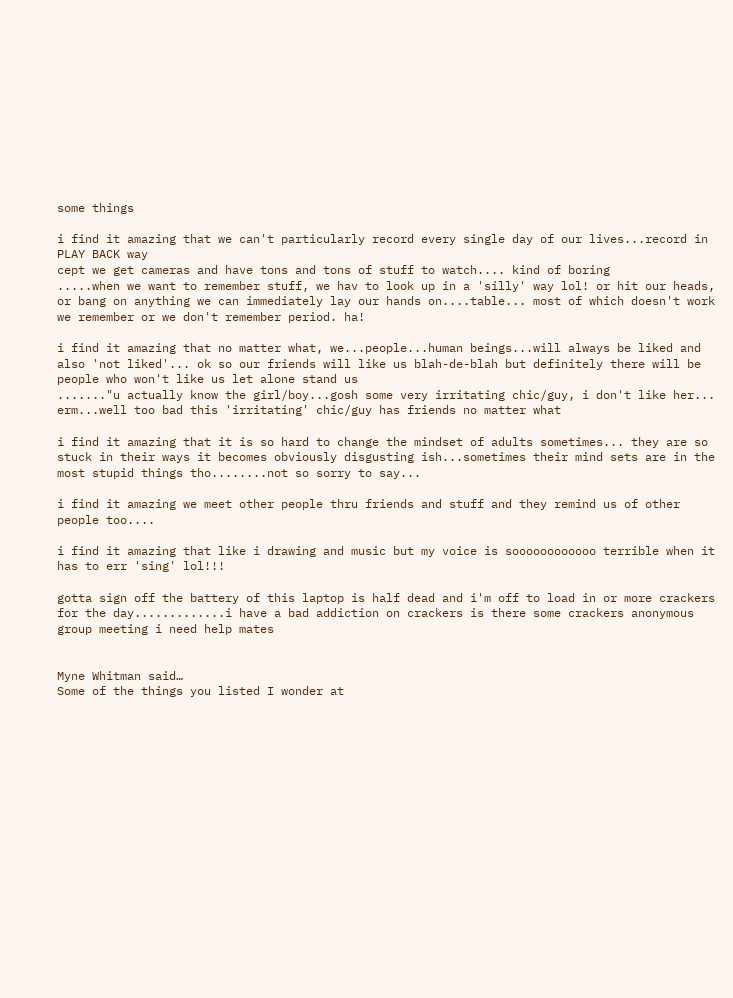some things

i find it amazing that we can't particularly record every single day of our lives...record in PLAY BACK way
cept we get cameras and have tons and tons of stuff to watch.... kind of boring
.....when we want to remember stuff, we hav to look up in a 'silly' way lol! or hit our heads, or bang on anything we can immediately lay our hands on....table... most of which doesn't work we remember or we don't remember period. ha!

i find it amazing that no matter what, we...people...human beings...will always be liked and also 'not liked'... ok so our friends will like us blah-de-blah but definitely there will be people who won't like us let alone stand us
......."u actually know the girl/boy...gosh some very irritating chic/guy, i don't like her...
erm...well too bad this 'irritating' chic/guy has friends no matter what

i find it amazing that it is so hard to change the mindset of adults sometimes... they are so stuck in their ways it becomes obviously disgusting ish...sometimes their mind sets are in the most stupid things tho........not so sorry to say...

i find it amazing we meet other people thru friends and stuff and they remind us of other people too....

i find it amazing that like i drawing and music but my voice is soooooooooooo terrible when it has to err 'sing' lol!!!

gotta sign off the battery of this laptop is half dead and i'm off to load in or more crackers for the day.............i have a bad addiction on crackers is there some crackers anonymous group meeting i need help mates


Myne Whitman said…
Some of the things you listed I wonder at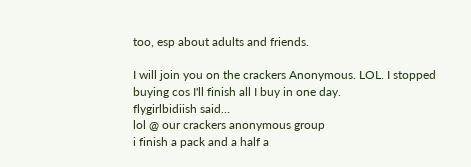too, esp about adults and friends.

I will join you on the crackers Anonymous. LOL. I stopped buying cos I'll finish all I buy in one day.
flygirlbidiish said…
lol @ our crackers anonymous group
i finish a pack and a half a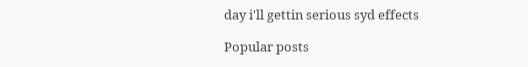day i'll gettin serious syd effects

Popular posts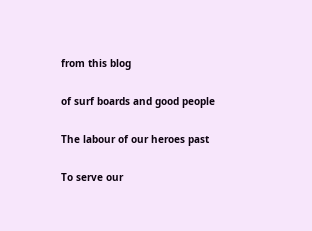from this blog

of surf boards and good people

The labour of our heroes past

To serve our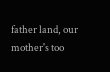father land, our mother's too